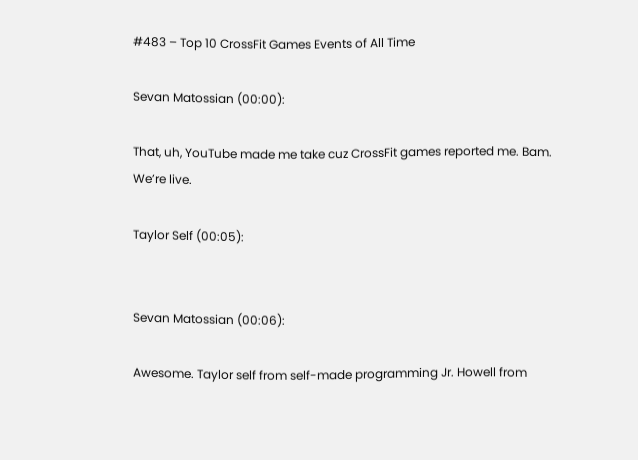#483 – Top 10 CrossFit Games Events of All Time

Sevan Matossian (00:00):

That, uh, YouTube made me take cuz CrossFit games reported me. Bam. We’re live.

Taylor Self (00:05):


Sevan Matossian (00:06):

Awesome. Taylor self from self-made programming Jr. Howell from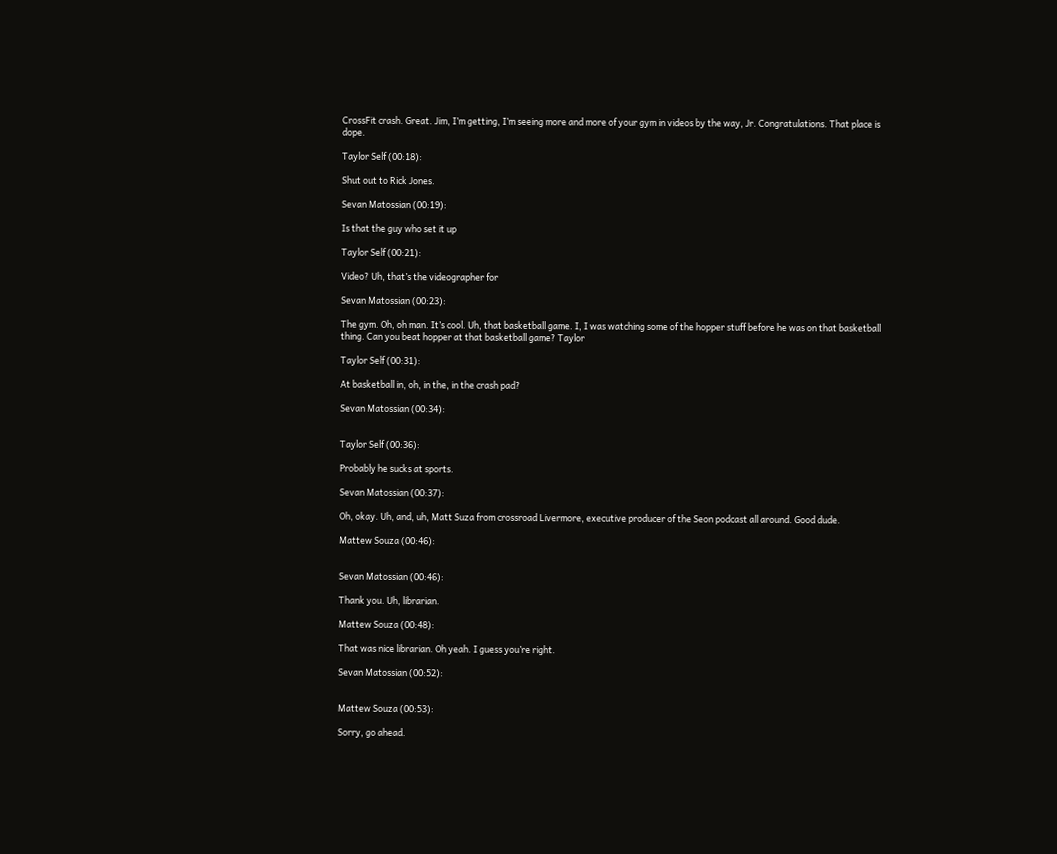CrossFit crash. Great. Jim, I’m getting, I’m seeing more and more of your gym in videos by the way, Jr. Congratulations. That place is dope.

Taylor Self (00:18):

Shut out to Rick Jones.

Sevan Matossian (00:19):

Is that the guy who set it up

Taylor Self (00:21):

Video? Uh, that’s the videographer for

Sevan Matossian (00:23):

The gym. Oh, oh man. It’s cool. Uh, that basketball game. I, I was watching some of the hopper stuff before he was on that basketball thing. Can you beat hopper at that basketball game? Taylor

Taylor Self (00:31):

At basketball in, oh, in the, in the crash pad?

Sevan Matossian (00:34):


Taylor Self (00:36):

Probably he sucks at sports.

Sevan Matossian (00:37):

Oh, okay. Uh, and, uh, Matt Suza from crossroad Livermore, executive producer of the Seon podcast all around. Good dude.

Mattew Souza (00:46):


Sevan Matossian (00:46):

Thank you. Uh, librarian.

Mattew Souza (00:48):

That was nice librarian. Oh yeah. I guess you’re right.

Sevan Matossian (00:52):


Mattew Souza (00:53):

Sorry, go ahead.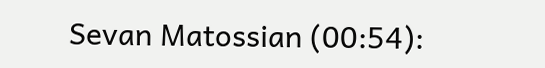Sevan Matossian (00:54):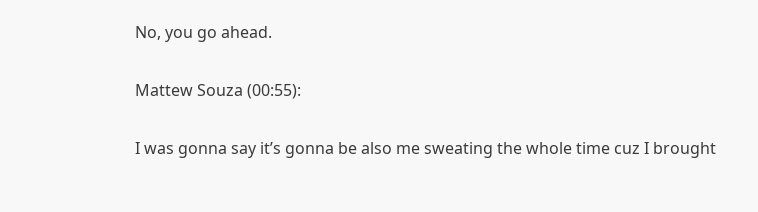No, you go ahead.

Mattew Souza (00:55):

I was gonna say it’s gonna be also me sweating the whole time cuz I brought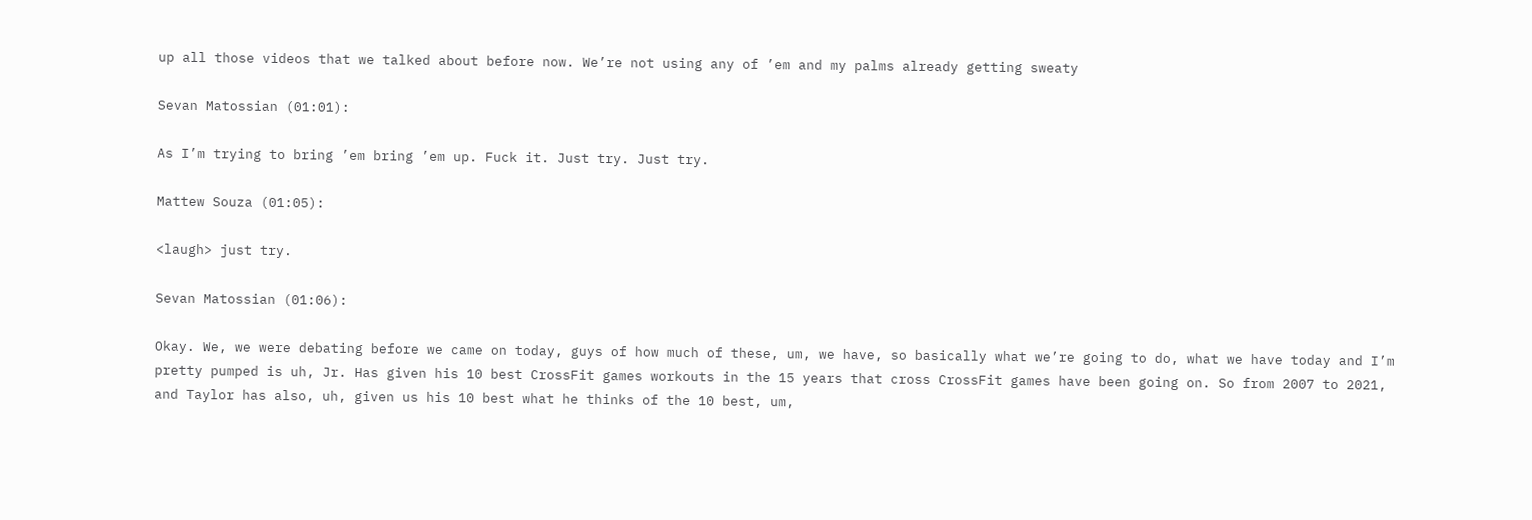up all those videos that we talked about before now. We’re not using any of ’em and my palms already getting sweaty

Sevan Matossian (01:01):

As I’m trying to bring ’em bring ’em up. Fuck it. Just try. Just try.

Mattew Souza (01:05):

<laugh> just try.

Sevan Matossian (01:06):

Okay. We, we were debating before we came on today, guys of how much of these, um, we have, so basically what we’re going to do, what we have today and I’m pretty pumped is uh, Jr. Has given his 10 best CrossFit games workouts in the 15 years that cross CrossFit games have been going on. So from 2007 to 2021, and Taylor has also, uh, given us his 10 best what he thinks of the 10 best, um,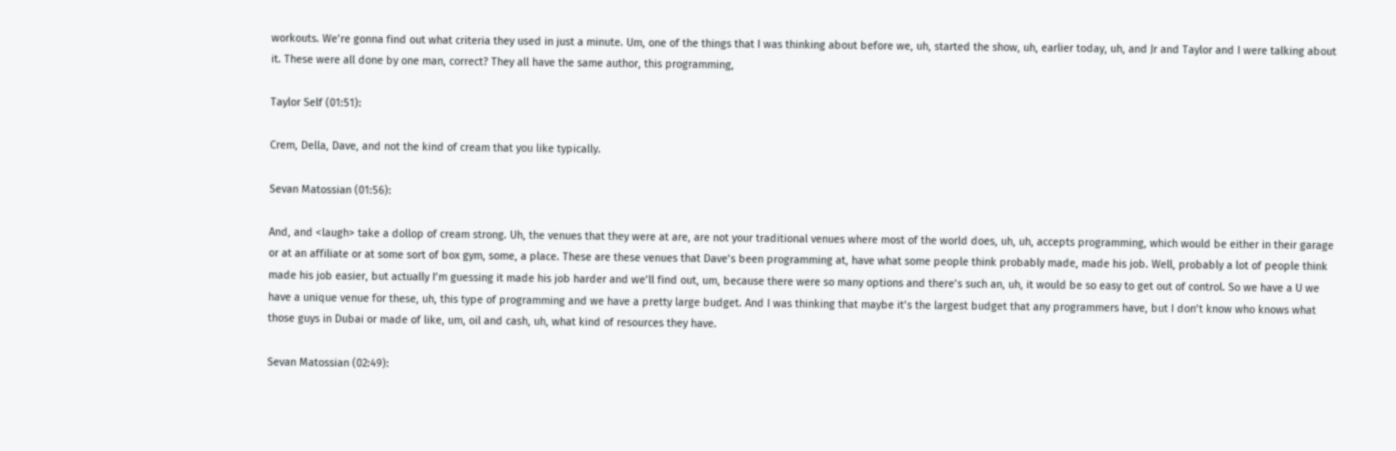workouts. We’re gonna find out what criteria they used in just a minute. Um, one of the things that I was thinking about before we, uh, started the show, uh, earlier today, uh, and Jr and Taylor and I were talking about it. These were all done by one man, correct? They all have the same author, this programming,

Taylor Self (01:51):

Crem, Della, Dave, and not the kind of cream that you like typically.

Sevan Matossian (01:56):

And, and <laugh> take a dollop of cream strong. Uh, the venues that they were at are, are not your traditional venues where most of the world does, uh, uh, accepts programming, which would be either in their garage or at an affiliate or at some sort of box gym, some, a place. These are these venues that Dave’s been programming at, have what some people think probably made, made his job. Well, probably a lot of people think made his job easier, but actually I’m guessing it made his job harder and we’ll find out, um, because there were so many options and there’s such an, uh, it would be so easy to get out of control. So we have a U we have a unique venue for these, uh, this type of programming and we have a pretty large budget. And I was thinking that maybe it’s the largest budget that any programmers have, but I don’t know who knows what those guys in Dubai or made of like, um, oil and cash, uh, what kind of resources they have.

Sevan Matossian (02:49):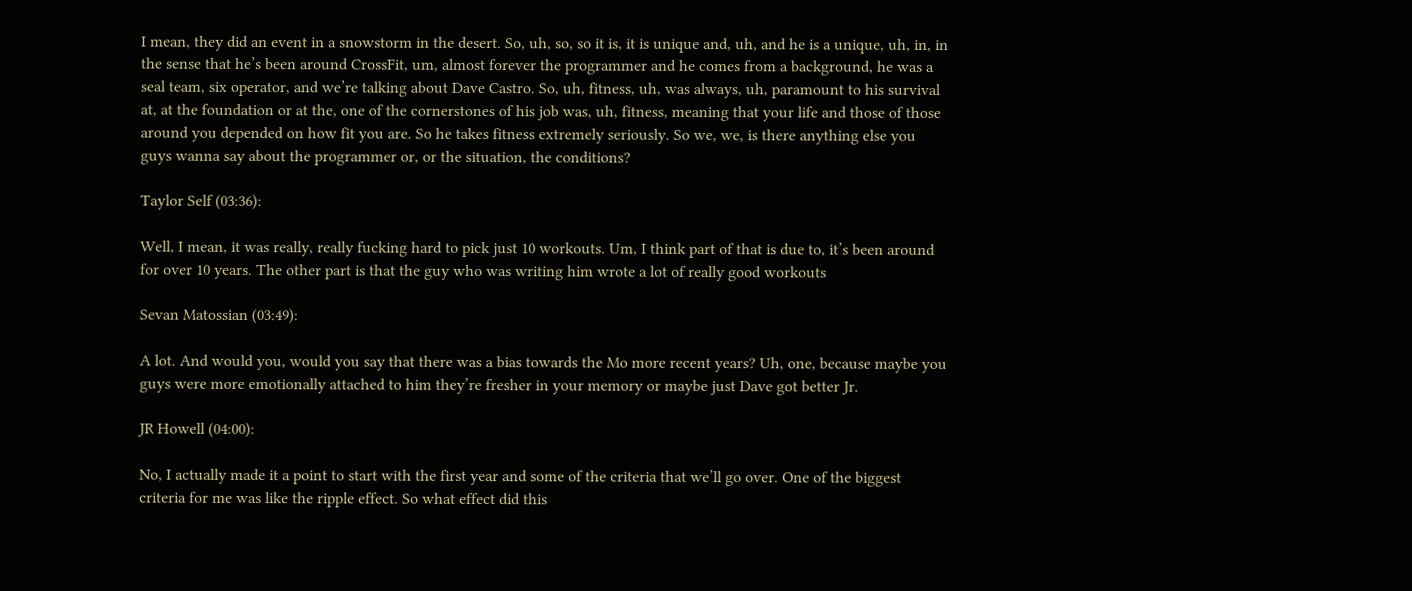I mean, they did an event in a snowstorm in the desert. So, uh, so, so it is, it is unique and, uh, and he is a unique, uh, in, in the sense that he’s been around CrossFit, um, almost forever the programmer and he comes from a background, he was a seal team, six operator, and we’re talking about Dave Castro. So, uh, fitness, uh, was always, uh, paramount to his survival at, at the foundation or at the, one of the cornerstones of his job was, uh, fitness, meaning that your life and those of those around you depended on how fit you are. So he takes fitness extremely seriously. So we, we, is there anything else you guys wanna say about the programmer or, or the situation, the conditions?

Taylor Self (03:36):

Well, I mean, it was really, really fucking hard to pick just 10 workouts. Um, I think part of that is due to, it’s been around for over 10 years. The other part is that the guy who was writing him wrote a lot of really good workouts

Sevan Matossian (03:49):

A lot. And would you, would you say that there was a bias towards the Mo more recent years? Uh, one, because maybe you guys were more emotionally attached to him they’re fresher in your memory or maybe just Dave got better Jr.

JR Howell (04:00):

No, I actually made it a point to start with the first year and some of the criteria that we’ll go over. One of the biggest criteria for me was like the ripple effect. So what effect did this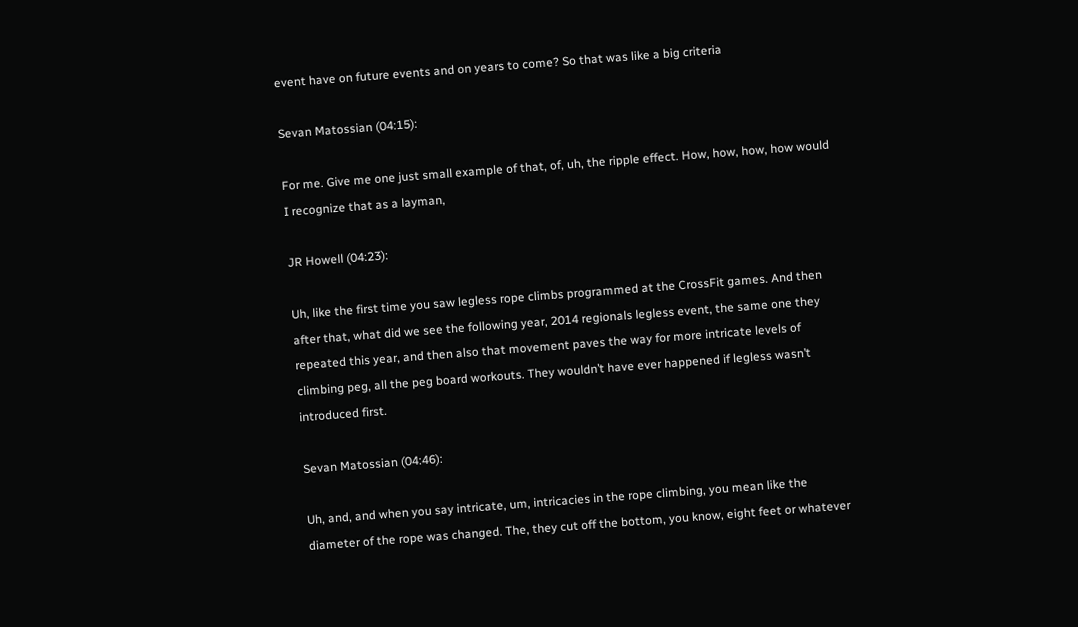event have on future events and on years to come? So that was like a big criteria

Sevan Matossian (04:15):

For me. Give me one just small example of that, of, uh, the ripple effect. How, how, how, how would I recognize that as a layman,

JR Howell (04:23):

Uh, like the first time you saw legless rope climbs programmed at the CrossFit games. And then after that, what did we see the following year, 2014 regionals legless event, the same one they repeated this year, and then also that movement paves the way for more intricate levels of climbing peg, all the peg board workouts. They wouldn’t have ever happened if legless wasn’t introduced first.

Sevan Matossian (04:46):

Uh, and, and when you say intricate, um, intricacies in the rope climbing, you mean like the diameter of the rope was changed. The, they cut off the bottom, you know, eight feet or whatever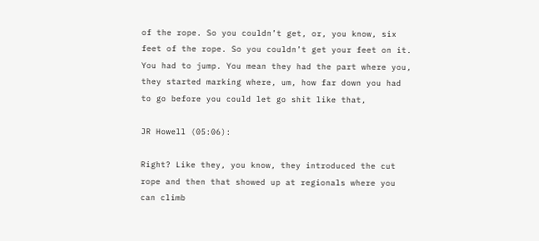of the rope. So you couldn’t get, or, you know, six feet of the rope. So you couldn’t get your feet on it. You had to jump. You mean they had the part where you, they started marking where, um, how far down you had to go before you could let go shit like that,

JR Howell (05:06):

Right? Like they, you know, they introduced the cut rope and then that showed up at regionals where you can climb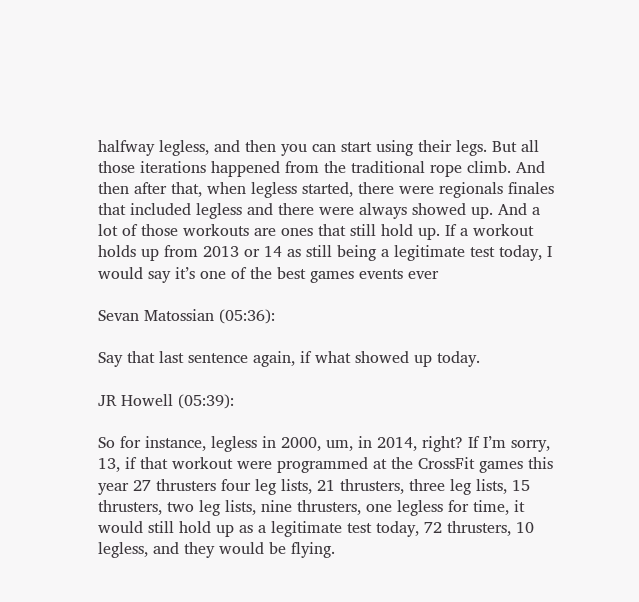halfway legless, and then you can start using their legs. But all those iterations happened from the traditional rope climb. And then after that, when legless started, there were regionals finales that included legless and there were always showed up. And a lot of those workouts are ones that still hold up. If a workout holds up from 2013 or 14 as still being a legitimate test today, I would say it’s one of the best games events ever

Sevan Matossian (05:36):

Say that last sentence again, if what showed up today.

JR Howell (05:39):

So for instance, legless in 2000, um, in 2014, right? If I’m sorry, 13, if that workout were programmed at the CrossFit games this year 27 thrusters four leg lists, 21 thrusters, three leg lists, 15 thrusters, two leg lists, nine thrusters, one legless for time, it would still hold up as a legitimate test today, 72 thrusters, 10 legless, and they would be flying.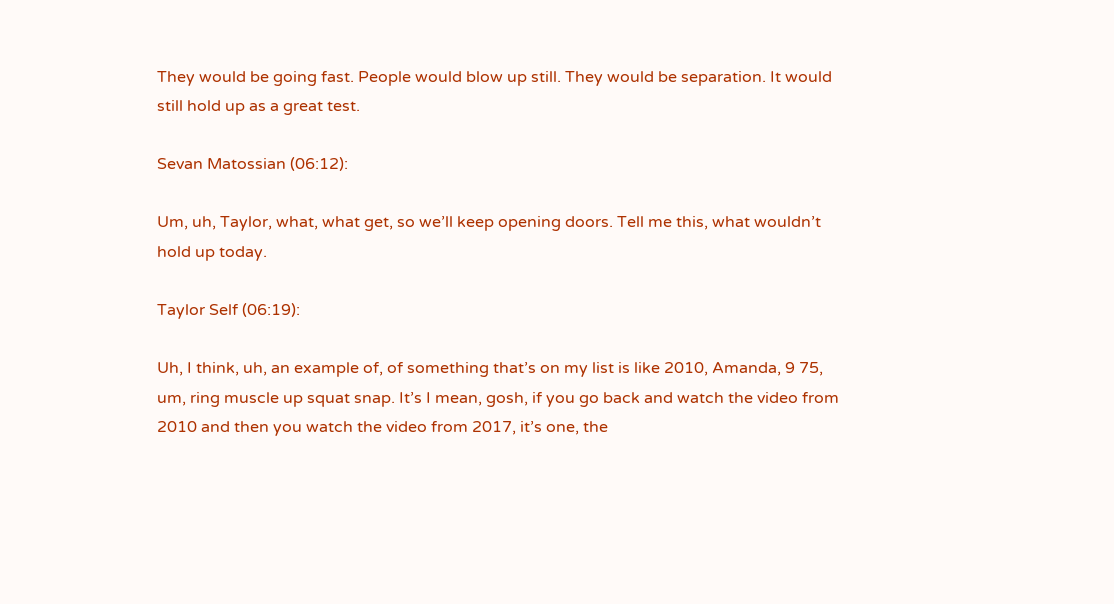They would be going fast. People would blow up still. They would be separation. It would still hold up as a great test.

Sevan Matossian (06:12):

Um, uh, Taylor, what, what get, so we’ll keep opening doors. Tell me this, what wouldn’t hold up today.

Taylor Self (06:19):

Uh, I think, uh, an example of, of something that’s on my list is like 2010, Amanda, 9 75, um, ring muscle up squat snap. It’s I mean, gosh, if you go back and watch the video from 2010 and then you watch the video from 2017, it’s one, the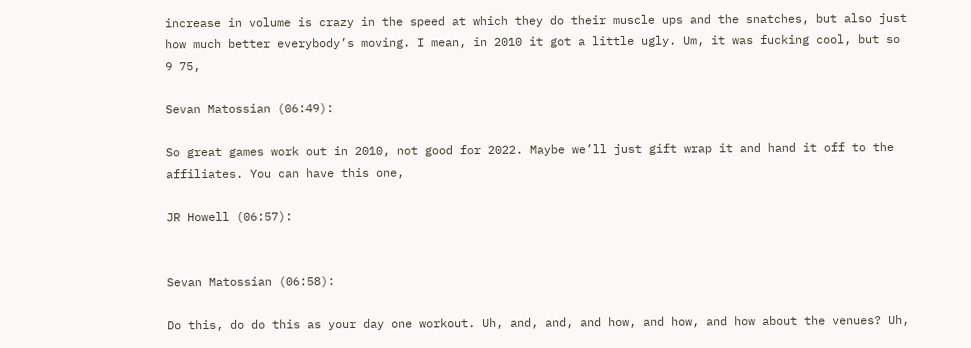increase in volume is crazy in the speed at which they do their muscle ups and the snatches, but also just how much better everybody’s moving. I mean, in 2010 it got a little ugly. Um, it was fucking cool, but so 9 75,

Sevan Matossian (06:49):

So great games work out in 2010, not good for 2022. Maybe we’ll just gift wrap it and hand it off to the affiliates. You can have this one,

JR Howell (06:57):


Sevan Matossian (06:58):

Do this, do do this as your day one workout. Uh, and, and, and how, and how, and how about the venues? Uh,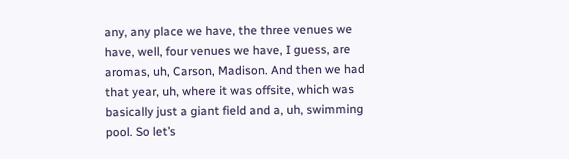any, any place we have, the three venues we have, well, four venues we have, I guess, are aromas, uh, Carson, Madison. And then we had that year, uh, where it was offsite, which was basically just a giant field and a, uh, swimming pool. So let’s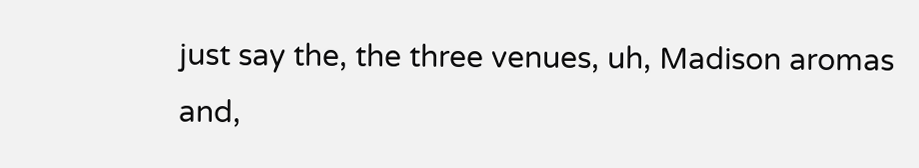just say the, the three venues, uh, Madison aromas and,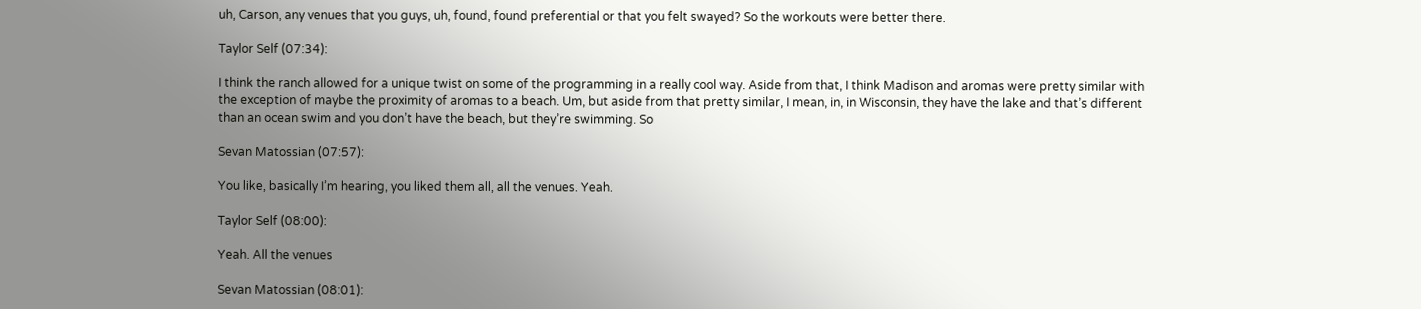uh, Carson, any venues that you guys, uh, found, found preferential or that you felt swayed? So the workouts were better there.

Taylor Self (07:34):

I think the ranch allowed for a unique twist on some of the programming in a really cool way. Aside from that, I think Madison and aromas were pretty similar with the exception of maybe the proximity of aromas to a beach. Um, but aside from that pretty similar, I mean, in, in Wisconsin, they have the lake and that’s different than an ocean swim and you don’t have the beach, but they’re swimming. So

Sevan Matossian (07:57):

You like, basically I’m hearing, you liked them all, all the venues. Yeah.

Taylor Self (08:00):

Yeah. All the venues

Sevan Matossian (08:01):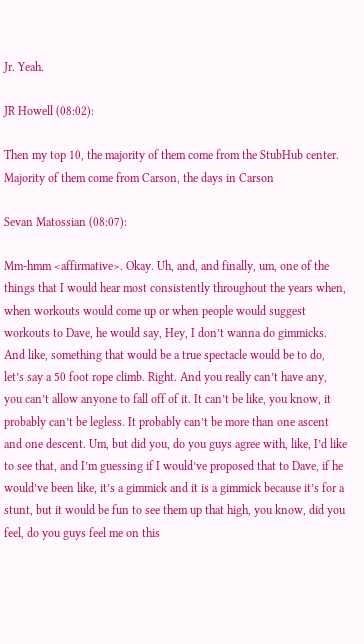Jr. Yeah.

JR Howell (08:02):

Then my top 10, the majority of them come from the StubHub center. Majority of them come from Carson, the days in Carson

Sevan Matossian (08:07):

Mm-hmm <affirmative>. Okay. Uh, and, and finally, um, one of the things that I would hear most consistently throughout the years when, when workouts would come up or when people would suggest workouts to Dave, he would say, Hey, I don’t wanna do gimmicks. And like, something that would be a true spectacle would be to do, let’s say a 50 foot rope climb. Right. And you really can’t have any, you can’t allow anyone to fall off of it. It can’t be like, you know, it probably can’t be legless. It probably can’t be more than one ascent and one descent. Um, but did you, do you guys agree with, like, I’d like to see that, and I’m guessing if I would’ve proposed that to Dave, if he would’ve been like, it’s a gimmick and it is a gimmick because it’s for a stunt, but it would be fun to see them up that high, you know, did you feel, do you guys feel me on this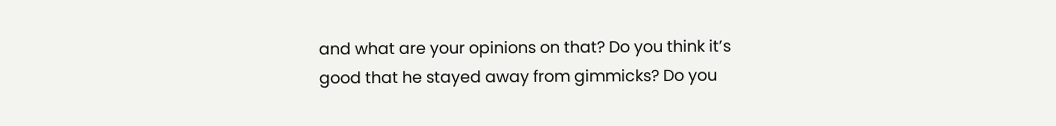and what are your opinions on that? Do you think it’s good that he stayed away from gimmicks? Do you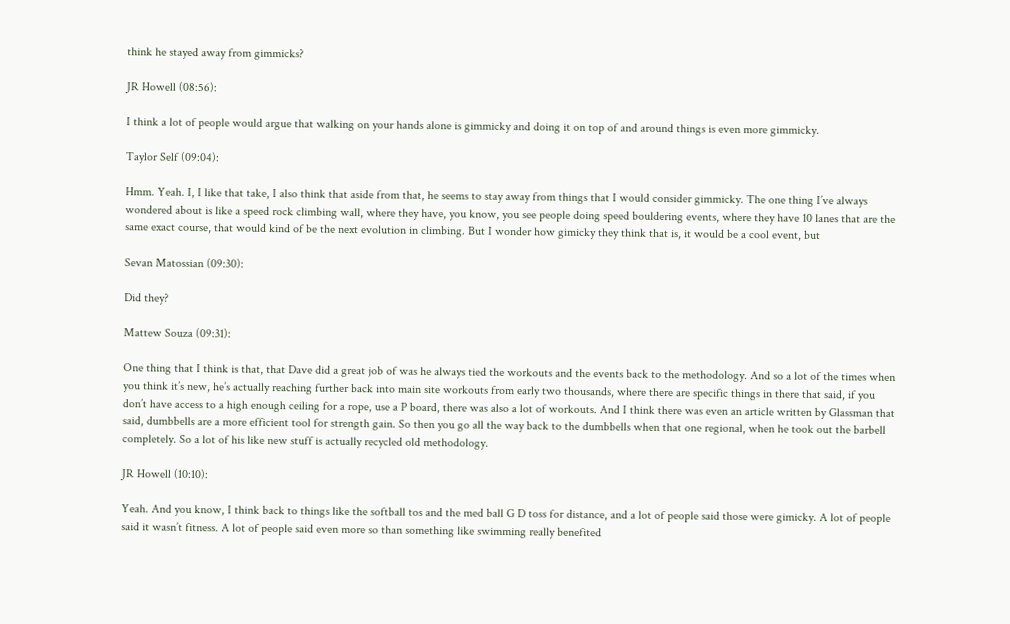think he stayed away from gimmicks?

JR Howell (08:56):

I think a lot of people would argue that walking on your hands alone is gimmicky and doing it on top of and around things is even more gimmicky.

Taylor Self (09:04):

Hmm. Yeah. I, I like that take, I also think that aside from that, he seems to stay away from things that I would consider gimmicky. The one thing I’ve always wondered about is like a speed rock climbing wall, where they have, you know, you see people doing speed bouldering events, where they have 10 lanes that are the same exact course, that would kind of be the next evolution in climbing. But I wonder how gimicky they think that is, it would be a cool event, but

Sevan Matossian (09:30):

Did they?

Mattew Souza (09:31):

One thing that I think is that, that Dave did a great job of was he always tied the workouts and the events back to the methodology. And so a lot of the times when you think it’s new, he’s actually reaching further back into main site workouts from early two thousands, where there are specific things in there that said, if you don’t have access to a high enough ceiling for a rope, use a P board, there was also a lot of workouts. And I think there was even an article written by Glassman that said, dumbbells are a more efficient tool for strength gain. So then you go all the way back to the dumbbells when that one regional, when he took out the barbell completely. So a lot of his like new stuff is actually recycled old methodology.

JR Howell (10:10):

Yeah. And you know, I think back to things like the softball tos and the med ball G D toss for distance, and a lot of people said those were gimicky. A lot of people said it wasn’t fitness. A lot of people said even more so than something like swimming really benefited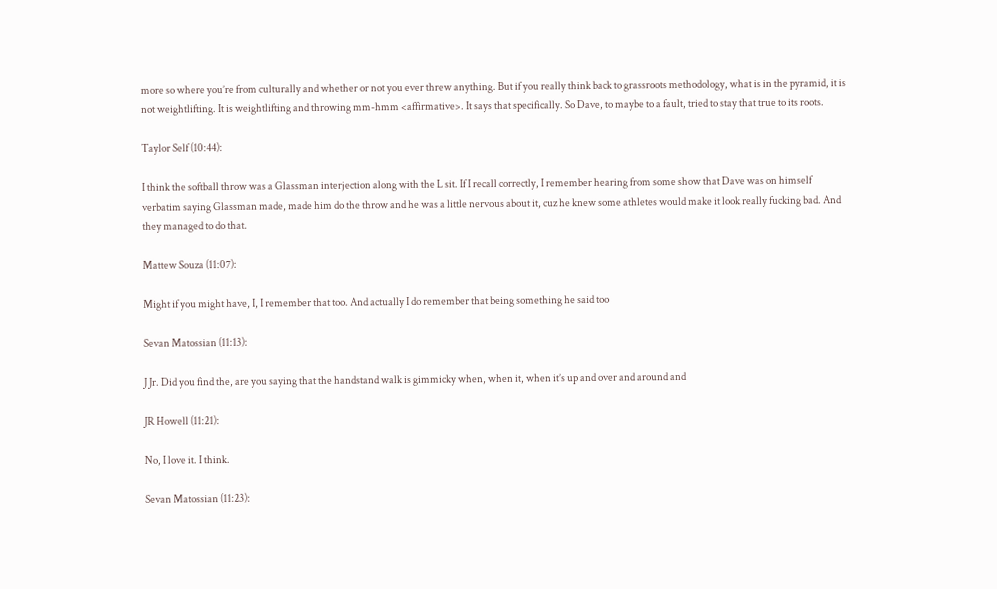more so where you’re from culturally and whether or not you ever threw anything. But if you really think back to grassroots methodology, what is in the pyramid, it is not weightlifting. It is weightlifting and throwing mm-hmm <affirmative>. It says that specifically. So Dave, to maybe to a fault, tried to stay that true to its roots.

Taylor Self (10:44):

I think the softball throw was a Glassman interjection along with the L sit. If I recall correctly, I remember hearing from some show that Dave was on himself verbatim saying Glassman made, made him do the throw and he was a little nervous about it, cuz he knew some athletes would make it look really fucking bad. And they managed to do that.

Mattew Souza (11:07):

Might if you might have, I, I remember that too. And actually I do remember that being something he said too

Sevan Matossian (11:13):

J Jr. Did you find the, are you saying that the handstand walk is gimmicky when, when it, when it’s up and over and around and

JR Howell (11:21):

No, I love it. I think.

Sevan Matossian (11:23):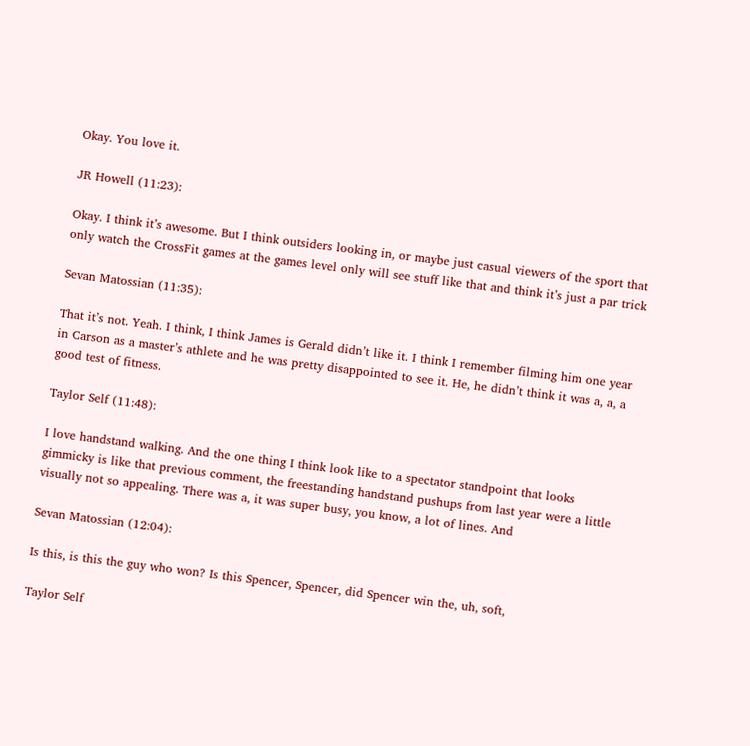Okay. You love it.

JR Howell (11:23):

Okay. I think it’s awesome. But I think outsiders looking in, or maybe just casual viewers of the sport that only watch the CrossFit games at the games level only will see stuff like that and think it’s just a par trick

Sevan Matossian (11:35):

That it’s not. Yeah. I think, I think James is Gerald didn’t like it. I think I remember filming him one year in Carson as a master’s athlete and he was pretty disappointed to see it. He, he didn’t think it was a, a, a good test of fitness.

Taylor Self (11:48):

I love handstand walking. And the one thing I think look like to a spectator standpoint that looks gimmicky is like that previous comment, the freestanding handstand pushups from last year were a little visually not so appealing. There was a, it was super busy, you know, a lot of lines. And

Sevan Matossian (12:04):

Is this, is this the guy who won? Is this Spencer, Spencer, did Spencer win the, uh, soft,

Taylor Self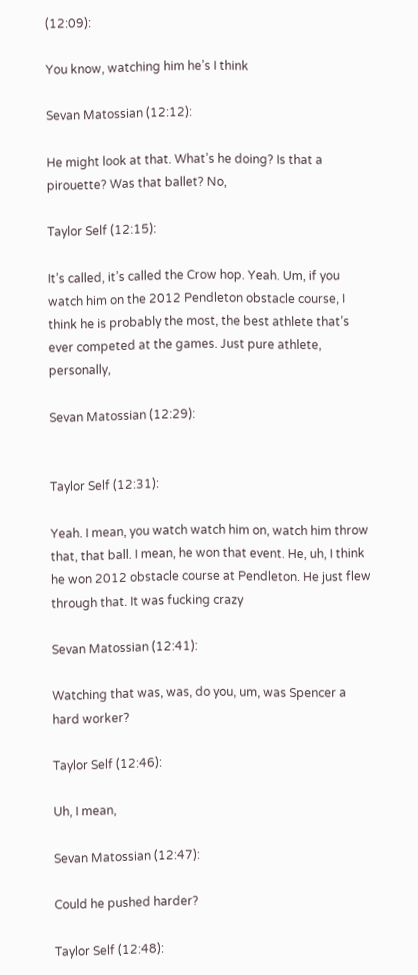(12:09):

You know, watching him he’s I think

Sevan Matossian (12:12):

He might look at that. What’s he doing? Is that a pirouette? Was that ballet? No,

Taylor Self (12:15):

It’s called, it’s called the Crow hop. Yeah. Um, if you watch him on the 2012 Pendleton obstacle course, I think he is probably the most, the best athlete that’s ever competed at the games. Just pure athlete, personally,

Sevan Matossian (12:29):


Taylor Self (12:31):

Yeah. I mean, you watch watch him on, watch him throw that, that ball. I mean, he won that event. He, uh, I think he won 2012 obstacle course at Pendleton. He just flew through that. It was fucking crazy

Sevan Matossian (12:41):

Watching that was, was, do you, um, was Spencer a hard worker?

Taylor Self (12:46):

Uh, I mean,

Sevan Matossian (12:47):

Could he pushed harder?

Taylor Self (12:48):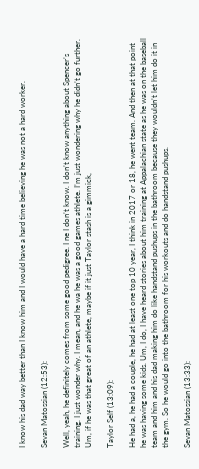I know his dad way better than I know him and I would have a hard time believing he was not a hard worker.

Sevan Matossian (12:53):

Well, yeah, he definitely comes from some good pedigree. I ne I don’t know. I don’t know anything about Spencer’s training. I just wonder why. I mean, and he wa he was a good games athlete. I’m just wondering why he didn’t go further. Um, if he was that great of an athlete, maybe if it just Taylor stash is a gimmick,

Taylor Self (13:09):

He had a, he had a couple, he had at least one top 10 year, I think in 2017 or 18, he went team. And then at that point he was having some kids. Um, I do, I have heard stories about him training at Appalachian state as he was on the baseball team and him and his dad making him do like handstand pushups in the bathroom because they wouldn’t let him do it in the gym. So he would go into the bathroom for his workouts and do handstand pushups.

Sevan Matossian (13:33):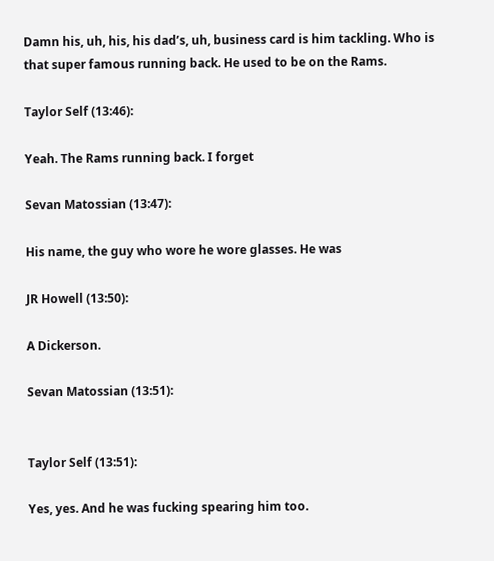Damn his, uh, his, his dad’s, uh, business card is him tackling. Who is that super famous running back. He used to be on the Rams.

Taylor Self (13:46):

Yeah. The Rams running back. I forget

Sevan Matossian (13:47):

His name, the guy who wore he wore glasses. He was

JR Howell (13:50):

A Dickerson.

Sevan Matossian (13:51):


Taylor Self (13:51):

Yes, yes. And he was fucking spearing him too.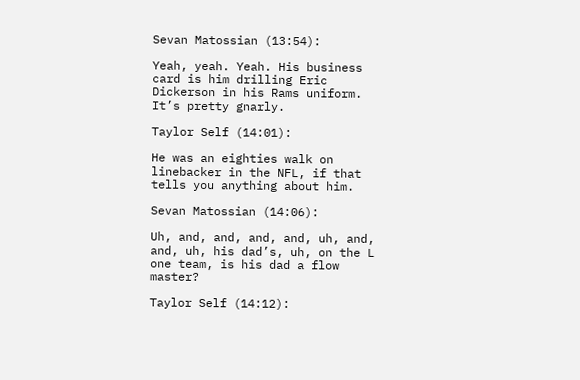Sevan Matossian (13:54):

Yeah, yeah. Yeah. His business card is him drilling Eric Dickerson in his Rams uniform. It’s pretty gnarly.

Taylor Self (14:01):

He was an eighties walk on linebacker in the NFL, if that tells you anything about him.

Sevan Matossian (14:06):

Uh, and, and, and, and, uh, and, and, uh, his dad’s, uh, on the L one team, is his dad a flow master?

Taylor Self (14:12):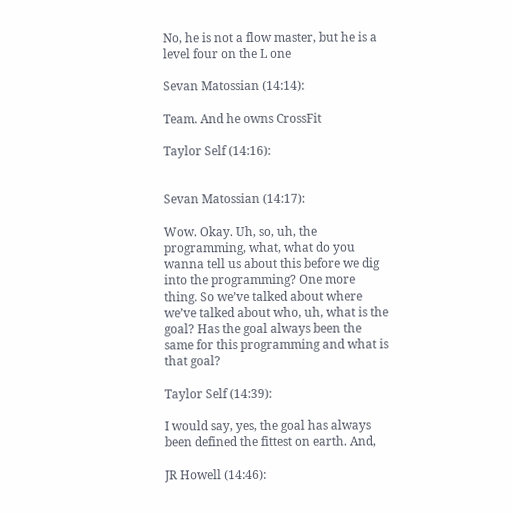No, he is not a flow master, but he is a level four on the L one

Sevan Matossian (14:14):

Team. And he owns CrossFit

Taylor Self (14:16):


Sevan Matossian (14:17):

Wow. Okay. Uh, so, uh, the programming, what, what do you wanna tell us about this before we dig into the programming? One more thing. So we’ve talked about where we’ve talked about who, uh, what is the goal? Has the goal always been the same for this programming and what is that goal?

Taylor Self (14:39):

I would say, yes, the goal has always been defined the fittest on earth. And,

JR Howell (14:46):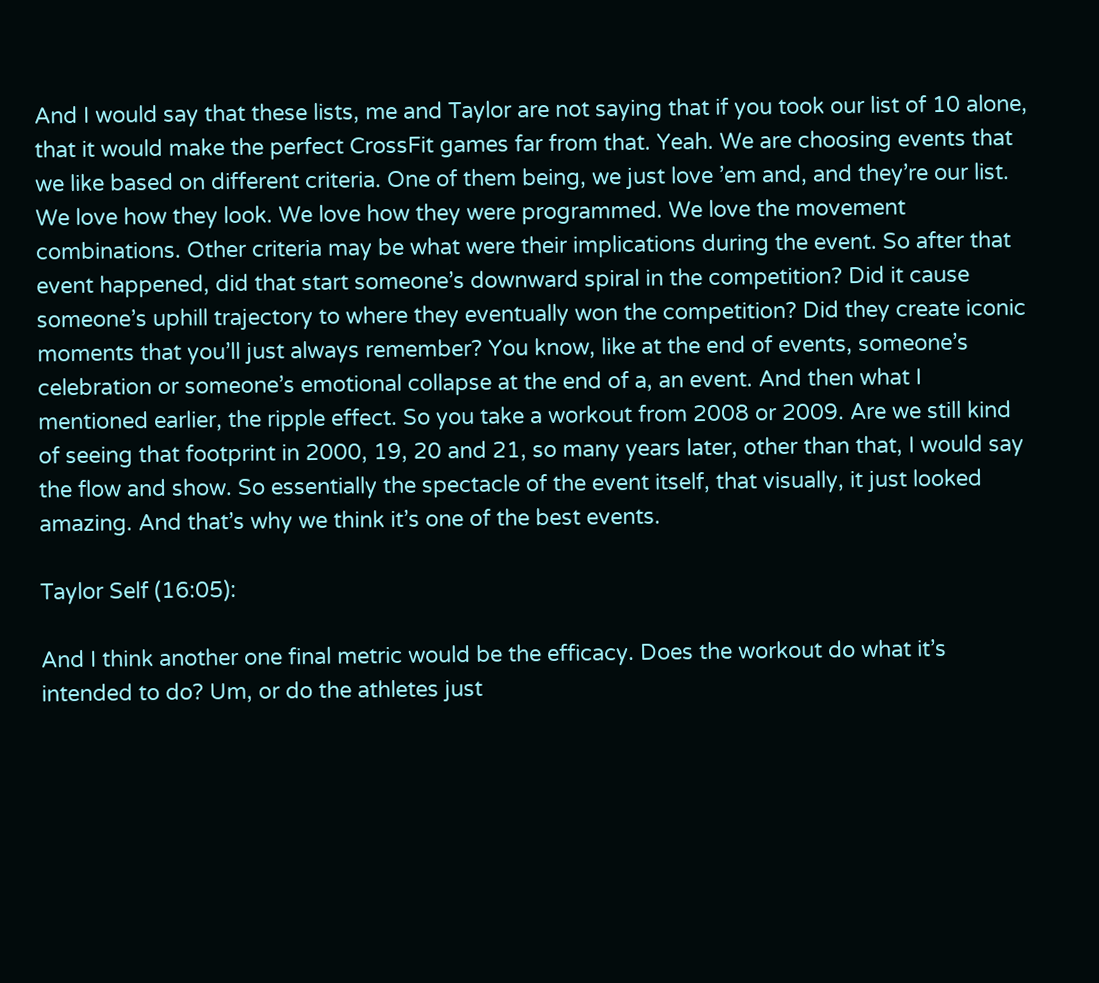And I would say that these lists, me and Taylor are not saying that if you took our list of 10 alone, that it would make the perfect CrossFit games far from that. Yeah. We are choosing events that we like based on different criteria. One of them being, we just love ’em and, and they’re our list. We love how they look. We love how they were programmed. We love the movement combinations. Other criteria may be what were their implications during the event. So after that event happened, did that start someone’s downward spiral in the competition? Did it cause someone’s uphill trajectory to where they eventually won the competition? Did they create iconic moments that you’ll just always remember? You know, like at the end of events, someone’s celebration or someone’s emotional collapse at the end of a, an event. And then what I mentioned earlier, the ripple effect. So you take a workout from 2008 or 2009. Are we still kind of seeing that footprint in 2000, 19, 20 and 21, so many years later, other than that, I would say the flow and show. So essentially the spectacle of the event itself, that visually, it just looked amazing. And that’s why we think it’s one of the best events.

Taylor Self (16:05):

And I think another one final metric would be the efficacy. Does the workout do what it’s intended to do? Um, or do the athletes just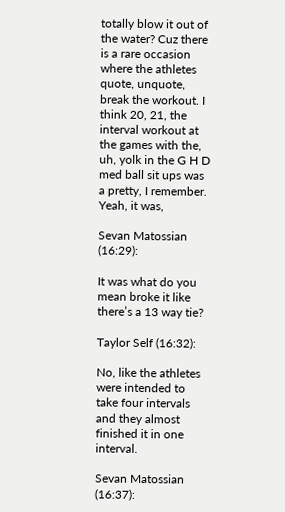totally blow it out of the water? Cuz there is a rare occasion where the athletes quote, unquote, break the workout. I think 20, 21, the interval workout at the games with the, uh, yolk in the G H D med ball sit ups was a pretty, I remember. Yeah, it was,

Sevan Matossian (16:29):

It was what do you mean broke it like there’s a 13 way tie?

Taylor Self (16:32):

No, like the athletes were intended to take four intervals and they almost finished it in one interval.

Sevan Matossian (16:37):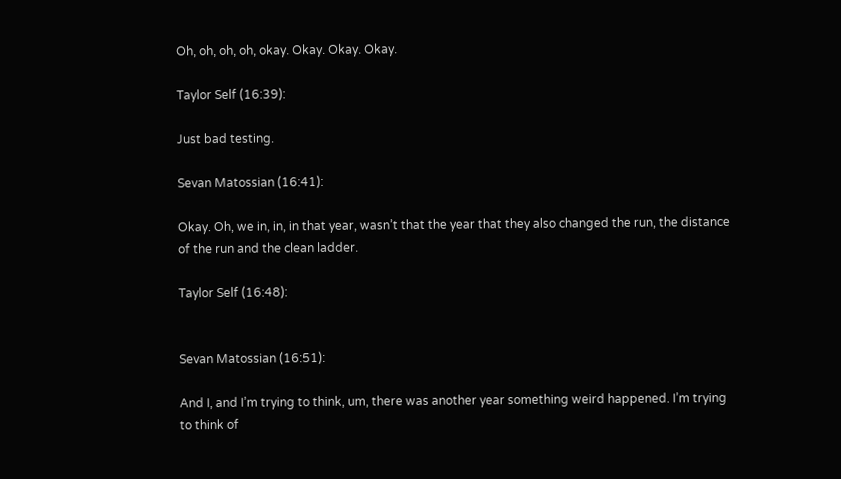Oh, oh, oh, oh, okay. Okay. Okay. Okay.

Taylor Self (16:39):

Just bad testing.

Sevan Matossian (16:41):

Okay. Oh, we in, in, in that year, wasn’t that the year that they also changed the run, the distance of the run and the clean ladder.

Taylor Self (16:48):


Sevan Matossian (16:51):

And I, and I’m trying to think, um, there was another year something weird happened. I’m trying to think of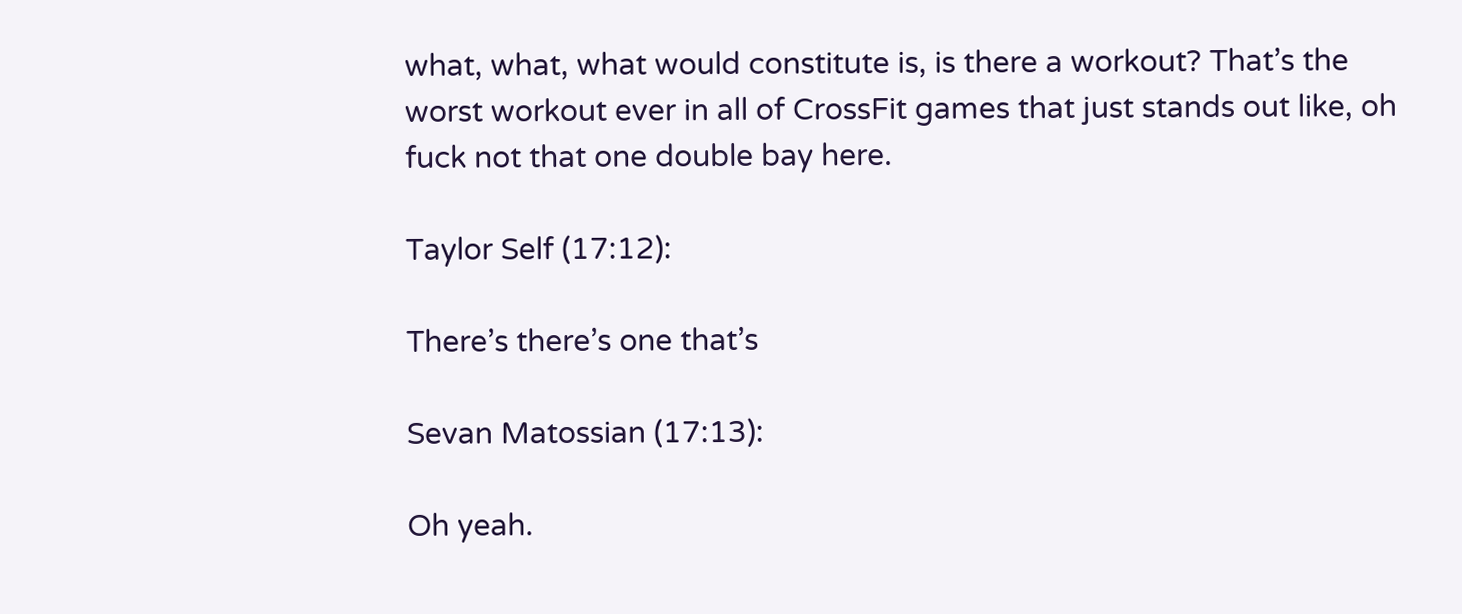what, what, what would constitute is, is there a workout? That’s the worst workout ever in all of CrossFit games that just stands out like, oh fuck not that one double bay here.

Taylor Self (17:12):

There’s there’s one that’s

Sevan Matossian (17:13):

Oh yeah.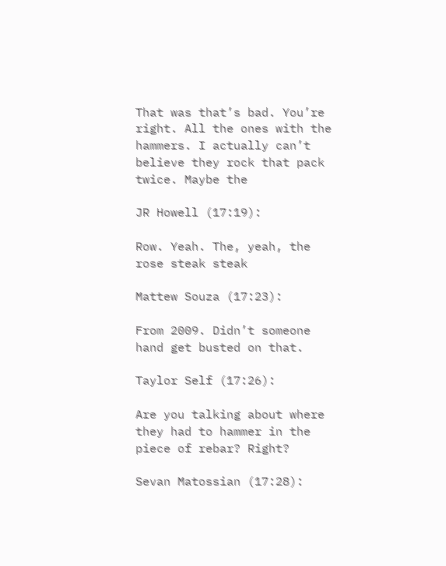That was that’s bad. You’re right. All the ones with the hammers. I actually can’t believe they rock that pack twice. Maybe the

JR Howell (17:19):

Row. Yeah. The, yeah, the rose steak steak

Mattew Souza (17:23):

From 2009. Didn’t someone hand get busted on that.

Taylor Self (17:26):

Are you talking about where they had to hammer in the piece of rebar? Right?

Sevan Matossian (17:28):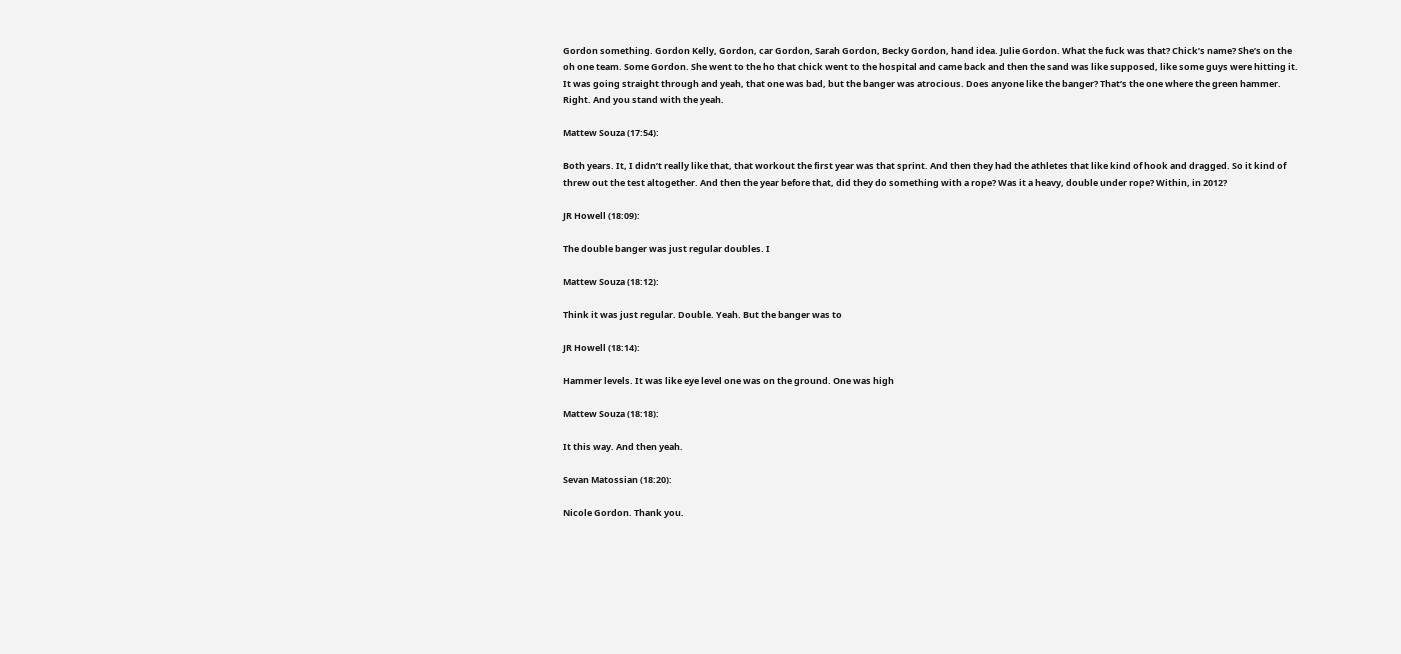Gordon something. Gordon Kelly, Gordon, car Gordon, Sarah Gordon, Becky Gordon, hand idea. Julie Gordon. What the fuck was that? Chick’s name? She’s on the oh one team. Some Gordon. She went to the ho that chick went to the hospital and came back and then the sand was like supposed, like some guys were hitting it. It was going straight through and yeah, that one was bad, but the banger was atrocious. Does anyone like the banger? That’s the one where the green hammer. Right. And you stand with the yeah.

Mattew Souza (17:54):

Both years. It, I didn’t really like that, that workout the first year was that sprint. And then they had the athletes that like kind of hook and dragged. So it kind of threw out the test altogether. And then the year before that, did they do something with a rope? Was it a heavy, double under rope? Within, in 2012?

JR Howell (18:09):

The double banger was just regular doubles. I

Mattew Souza (18:12):

Think it was just regular. Double. Yeah. But the banger was to

JR Howell (18:14):

Hammer levels. It was like eye level one was on the ground. One was high

Mattew Souza (18:18):

It this way. And then yeah.

Sevan Matossian (18:20):

Nicole Gordon. Thank you.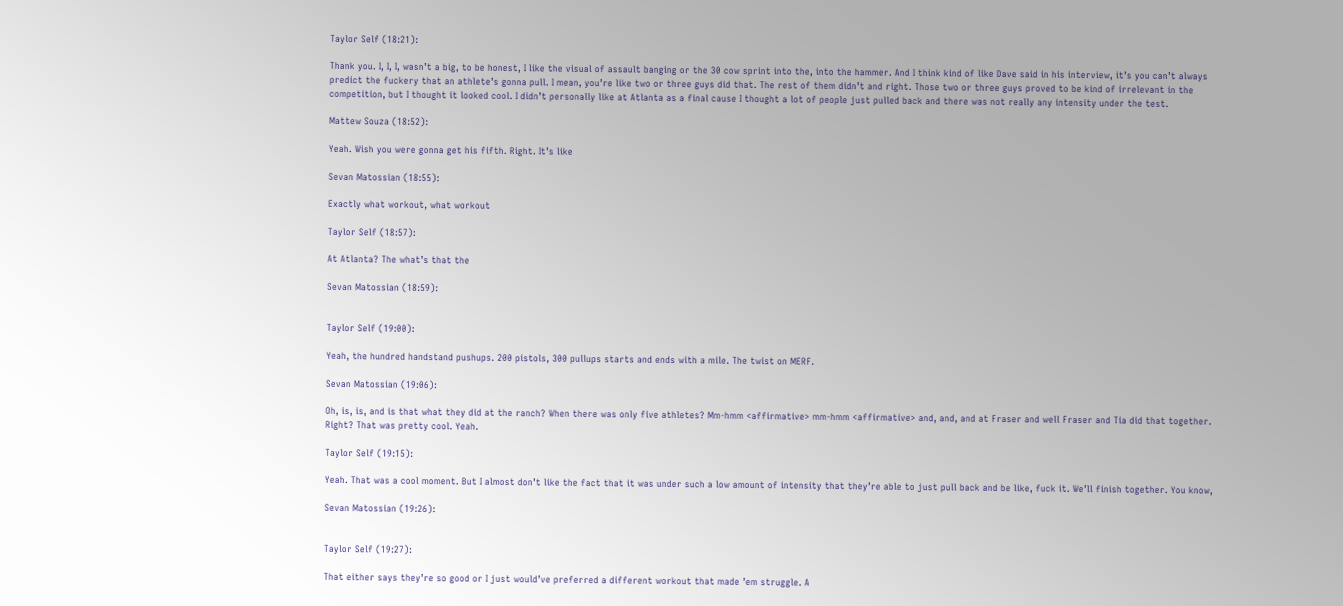Taylor Self (18:21):

Thank you. I, I, I, wasn’t a big, to be honest, I like the visual of assault banging or the 30 cow sprint into the, into the hammer. And I think kind of like Dave said in his interview, it’s you can’t always predict the fuckery that an athlete’s gonna pull. I mean, you’re like two or three guys did that. The rest of them didn’t and right. Those two or three guys proved to be kind of irrelevant in the competition, but I thought it looked cool. I didn’t personally like at Atlanta as a final cause I thought a lot of people just pulled back and there was not really any intensity under the test.

Mattew Souza (18:52):

Yeah. Wish you were gonna get his fifth. Right. It’s like

Sevan Matossian (18:55):

Exactly what workout, what workout

Taylor Self (18:57):

At Atlanta? The what’s that the

Sevan Matossian (18:59):


Taylor Self (19:00):

Yeah, the hundred handstand pushups. 200 pistols, 300 pullups starts and ends with a mile. The twist on MERF.

Sevan Matossian (19:06):

Oh, is, is, and is that what they did at the ranch? When there was only five athletes? Mm-hmm <affirmative> mm-hmm <affirmative> and, and, and at Fraser and well Fraser and Tia did that together. Right? That was pretty cool. Yeah.

Taylor Self (19:15):

Yeah. That was a cool moment. But I almost don’t like the fact that it was under such a low amount of intensity that they’re able to just pull back and be like, fuck it. We’ll finish together. You know,

Sevan Matossian (19:26):


Taylor Self (19:27):

That either says they’re so good or I just would’ve preferred a different workout that made ’em struggle. A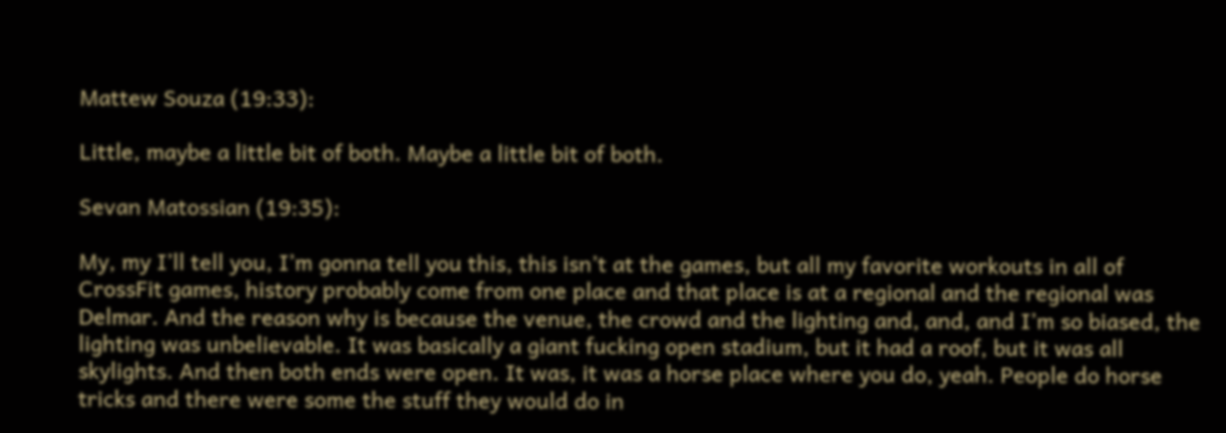Mattew Souza (19:33):

Little, maybe a little bit of both. Maybe a little bit of both.

Sevan Matossian (19:35):

My, my I’ll tell you, I’m gonna tell you this, this isn’t at the games, but all my favorite workouts in all of CrossFit games, history probably come from one place and that place is at a regional and the regional was Delmar. And the reason why is because the venue, the crowd and the lighting and, and, and I’m so biased, the lighting was unbelievable. It was basically a giant fucking open stadium, but it had a roof, but it was all skylights. And then both ends were open. It was, it was a horse place where you do, yeah. People do horse tricks and there were some the stuff they would do in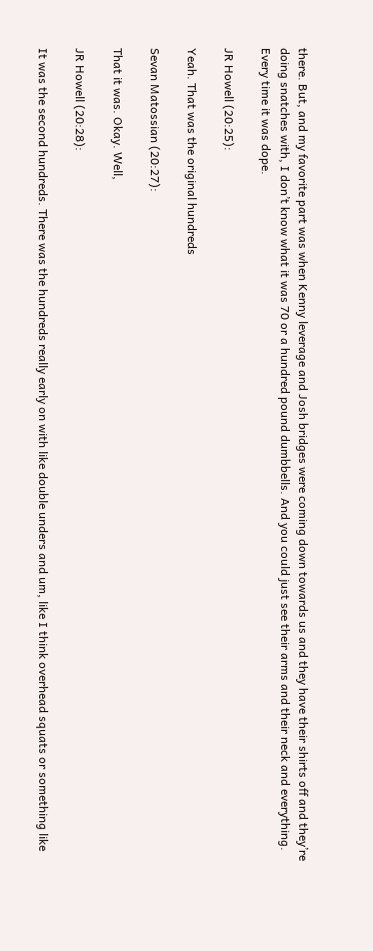there. But, and my favorite part was when Kenny leverage and Josh bridges were coming down towards us and they have their shirts off and they’re doing snatches with, I don’t know what it was 70 or a hundred pound dumbbells. And you could just see their arms and their neck and everything. Every time it was dope.

JR Howell (20:25):

Yeah. That was the original hundreds

Sevan Matossian (20:27):

That it was. Okay. Well,

JR Howell (20:28):

It was the second hundreds. There was the hundreds really early on with like double unders and um, like I think overhead squats or something like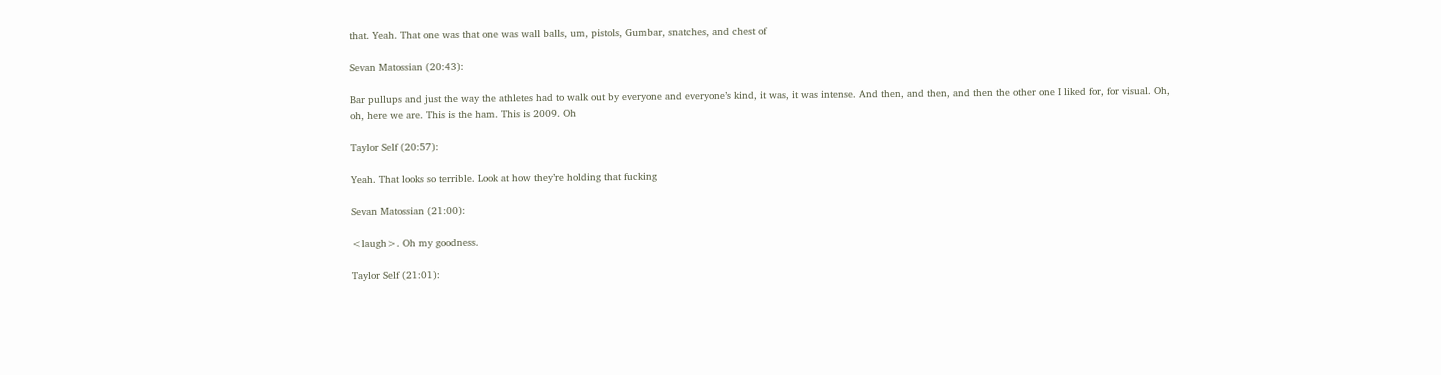that. Yeah. That one was that one was wall balls, um, pistols, Gumbar, snatches, and chest of

Sevan Matossian (20:43):

Bar pullups and just the way the athletes had to walk out by everyone and everyone’s kind, it was, it was intense. And then, and then, and then the other one I liked for, for visual. Oh, oh, here we are. This is the ham. This is 2009. Oh

Taylor Self (20:57):

Yeah. That looks so terrible. Look at how they’re holding that fucking

Sevan Matossian (21:00):

<laugh>. Oh my goodness.

Taylor Self (21:01):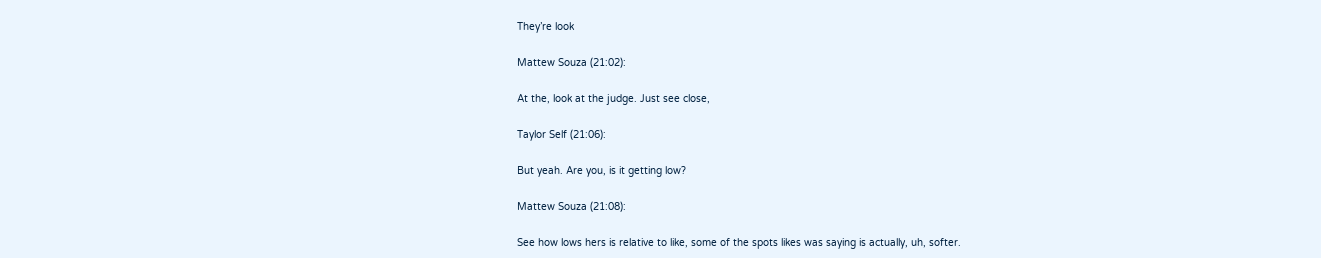They’re look

Mattew Souza (21:02):

At the, look at the judge. Just see close,

Taylor Self (21:06):

But yeah. Are you, is it getting low?

Mattew Souza (21:08):

See how lows hers is relative to like, some of the spots likes was saying is actually, uh, softer.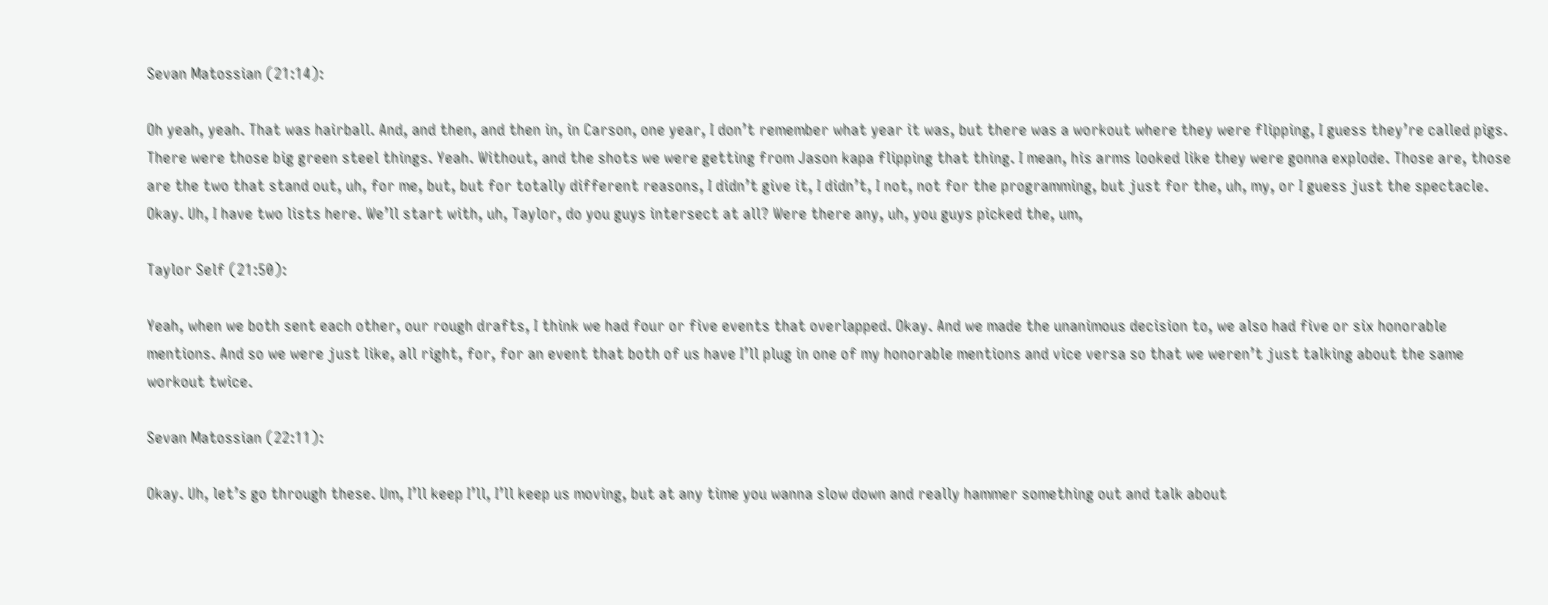Sevan Matossian (21:14):

Oh yeah, yeah. That was hairball. And, and then, and then in, in Carson, one year, I don’t remember what year it was, but there was a workout where they were flipping, I guess they’re called pigs. There were those big green steel things. Yeah. Without, and the shots we were getting from Jason kapa flipping that thing. I mean, his arms looked like they were gonna explode. Those are, those are the two that stand out, uh, for me, but, but for totally different reasons, I didn’t give it, I didn’t, I not, not for the programming, but just for the, uh, my, or I guess just the spectacle. Okay. Uh, I have two lists here. We’ll start with, uh, Taylor, do you guys intersect at all? Were there any, uh, you guys picked the, um,

Taylor Self (21:50):

Yeah, when we both sent each other, our rough drafts, I think we had four or five events that overlapped. Okay. And we made the unanimous decision to, we also had five or six honorable mentions. And so we were just like, all right, for, for an event that both of us have I’ll plug in one of my honorable mentions and vice versa so that we weren’t just talking about the same workout twice.

Sevan Matossian (22:11):

Okay. Uh, let’s go through these. Um, I’ll keep I’ll, I’ll keep us moving, but at any time you wanna slow down and really hammer something out and talk about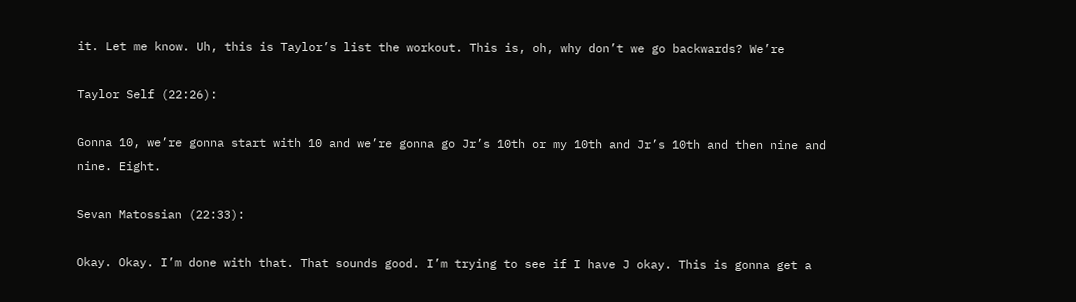it. Let me know. Uh, this is Taylor’s list the workout. This is, oh, why don’t we go backwards? We’re

Taylor Self (22:26):

Gonna 10, we’re gonna start with 10 and we’re gonna go Jr’s 10th or my 10th and Jr’s 10th and then nine and nine. Eight.

Sevan Matossian (22:33):

Okay. Okay. I’m done with that. That sounds good. I’m trying to see if I have J okay. This is gonna get a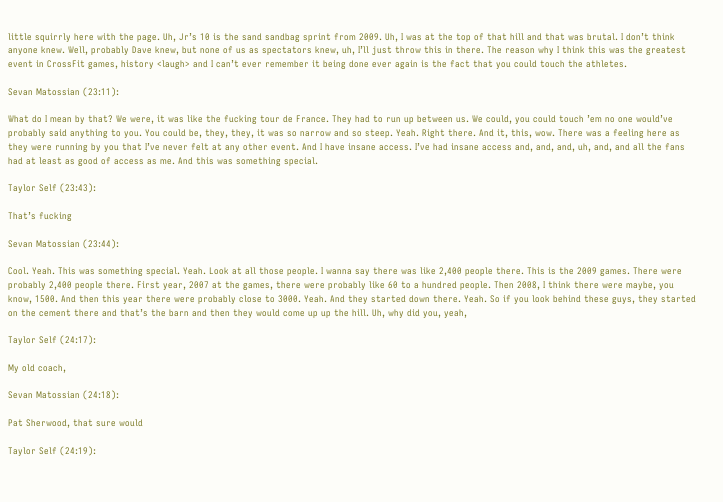little squirrly here with the page. Uh, Jr’s 10 is the sand sandbag sprint from 2009. Uh, I was at the top of that hill and that was brutal. I don’t think anyone knew. Well, probably Dave knew, but none of us as spectators knew, uh, I’ll just throw this in there. The reason why I think this was the greatest event in CrossFit games, history <laugh> and I can’t ever remember it being done ever again is the fact that you could touch the athletes.

Sevan Matossian (23:11):

What do I mean by that? We were, it was like the fucking tour de France. They had to run up between us. We could, you could touch ’em no one would’ve probably said anything to you. You could be, they, they, it was so narrow and so steep. Yeah. Right there. And it, this, wow. There was a feeling here as they were running by you that I’ve never felt at any other event. And I have insane access. I’ve had insane access and, and, and, uh, and, and all the fans had at least as good of access as me. And this was something special.

Taylor Self (23:43):

That’s fucking

Sevan Matossian (23:44):

Cool. Yeah. This was something special. Yeah. Look at all those people. I wanna say there was like 2,400 people there. This is the 2009 games. There were probably 2,400 people there. First year, 2007 at the games, there were probably like 60 to a hundred people. Then 2008, I think there were maybe, you know, 1500. And then this year there were probably close to 3000. Yeah. And they started down there. Yeah. So if you look behind these guys, they started on the cement there and that’s the barn and then they would come up up the hill. Uh, why did you, yeah,

Taylor Self (24:17):

My old coach,

Sevan Matossian (24:18):

Pat Sherwood, that sure would

Taylor Self (24:19):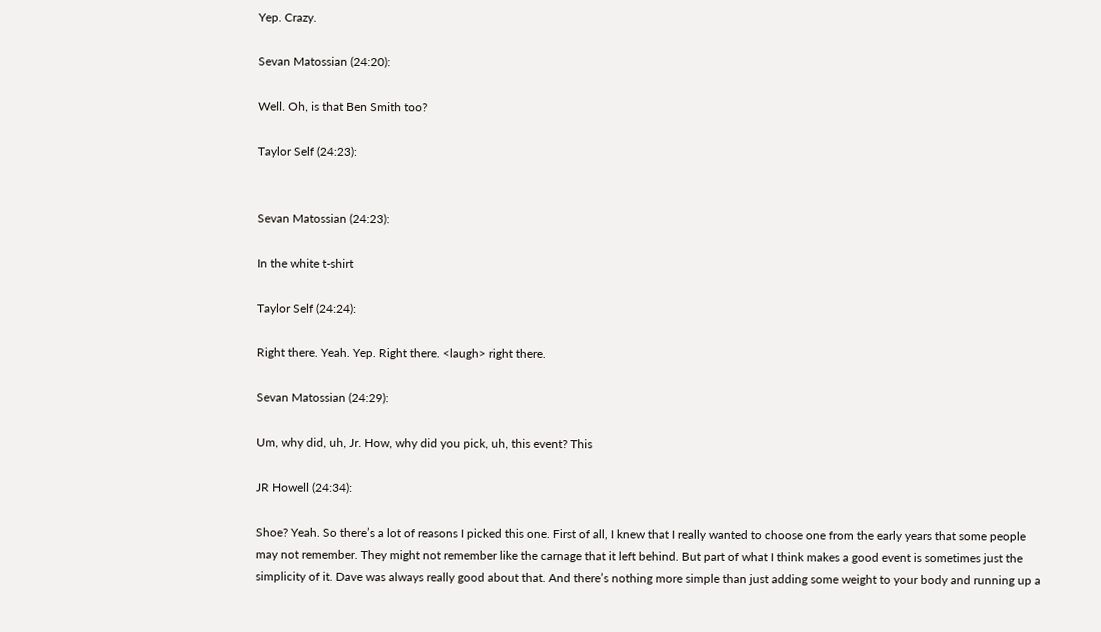Yep. Crazy.

Sevan Matossian (24:20):

Well. Oh, is that Ben Smith too?

Taylor Self (24:23):


Sevan Matossian (24:23):

In the white t-shirt

Taylor Self (24:24):

Right there. Yeah. Yep. Right there. <laugh> right there.

Sevan Matossian (24:29):

Um, why did, uh, Jr. How, why did you pick, uh, this event? This

JR Howell (24:34):

Shoe? Yeah. So there’s a lot of reasons I picked this one. First of all, I knew that I really wanted to choose one from the early years that some people may not remember. They might not remember like the carnage that it left behind. But part of what I think makes a good event is sometimes just the simplicity of it. Dave was always really good about that. And there’s nothing more simple than just adding some weight to your body and running up a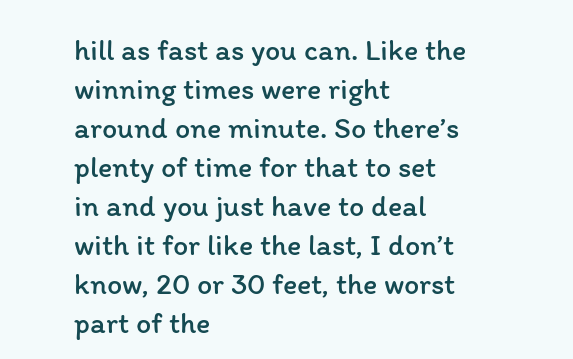hill as fast as you can. Like the winning times were right around one minute. So there’s plenty of time for that to set in and you just have to deal with it for like the last, I don’t know, 20 or 30 feet, the worst part of the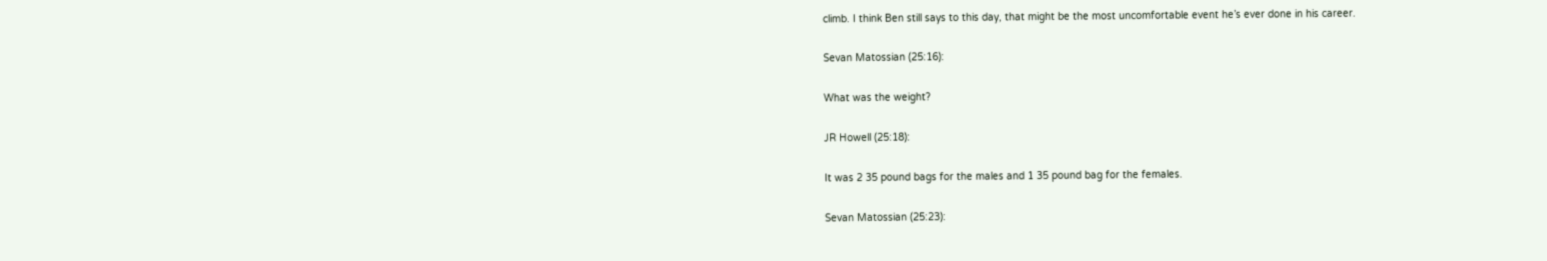climb. I think Ben still says to this day, that might be the most uncomfortable event he’s ever done in his career.

Sevan Matossian (25:16):

What was the weight?

JR Howell (25:18):

It was 2 35 pound bags for the males and 1 35 pound bag for the females.

Sevan Matossian (25:23):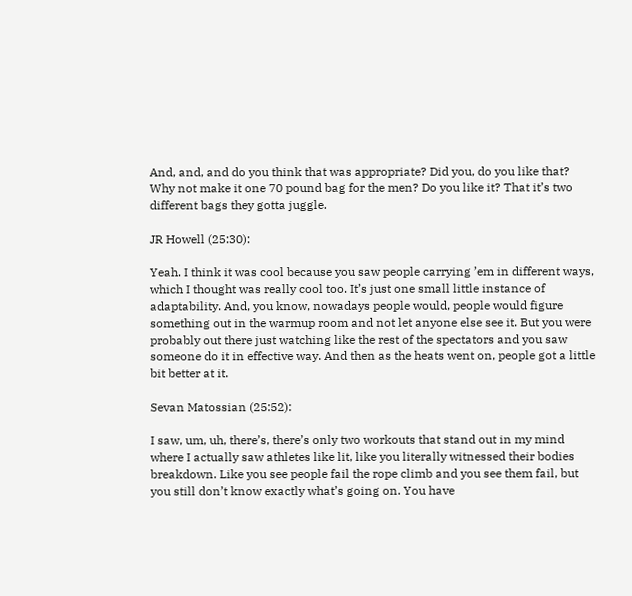And, and, and do you think that was appropriate? Did you, do you like that? Why not make it one 70 pound bag for the men? Do you like it? That it’s two different bags they gotta juggle.

JR Howell (25:30):

Yeah. I think it was cool because you saw people carrying ’em in different ways, which I thought was really cool too. It’s just one small little instance of adaptability. And, you know, nowadays people would, people would figure something out in the warmup room and not let anyone else see it. But you were probably out there just watching like the rest of the spectators and you saw someone do it in effective way. And then as the heats went on, people got a little bit better at it.

Sevan Matossian (25:52):

I saw, um, uh, there’s, there’s only two workouts that stand out in my mind where I actually saw athletes like lit, like you literally witnessed their bodies breakdown. Like you see people fail the rope climb and you see them fail, but you still don’t know exactly what’s going on. You have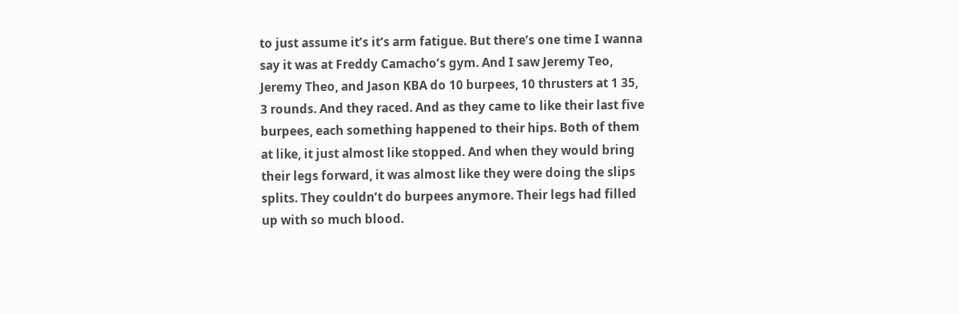to just assume it’s it’s arm fatigue. But there’s one time I wanna say it was at Freddy Camacho’s gym. And I saw Jeremy Teo, Jeremy Theo, and Jason KBA do 10 burpees, 10 thrusters at 1 35, 3 rounds. And they raced. And as they came to like their last five burpees, each something happened to their hips. Both of them at like, it just almost like stopped. And when they would bring their legs forward, it was almost like they were doing the slips splits. They couldn’t do burpees anymore. Their legs had filled up with so much blood.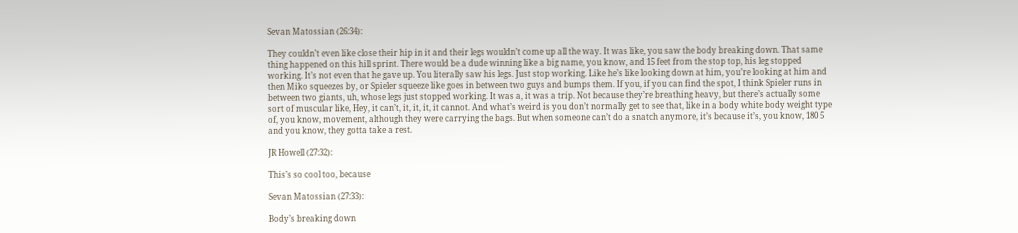Sevan Matossian (26:34):

They couldn’t even like close their hip in it and their legs wouldn’t come up all the way. It was like, you saw the body breaking down. That same thing happened on this hill sprint. There would be a dude winning like a big name, you know, and 15 feet from the stop top, his leg stopped working. It’s not even that he gave up. You literally saw his legs. Just stop working. Like he’s like looking down at him, you’re looking at him and then Miko squeezes by, or Spieler squeeze like goes in between two guys and bumps them. If you, if you can find the spot, I think Spieler runs in between two giants, uh, whose legs just stopped working. It was a, it was a trip. Not because they’re breathing heavy, but there’s actually some sort of muscular like, Hey, it can’t, it, it, it, it cannot. And what’s weird is you don’t normally get to see that, like in a body white body weight type of, you know, movement, although they were carrying the bags. But when someone can’t do a snatch anymore, it’s because it’s, you know, 180 5 and you know, they gotta take a rest.

JR Howell (27:32):

This’s so cool too, because

Sevan Matossian (27:33):

Body’s breaking down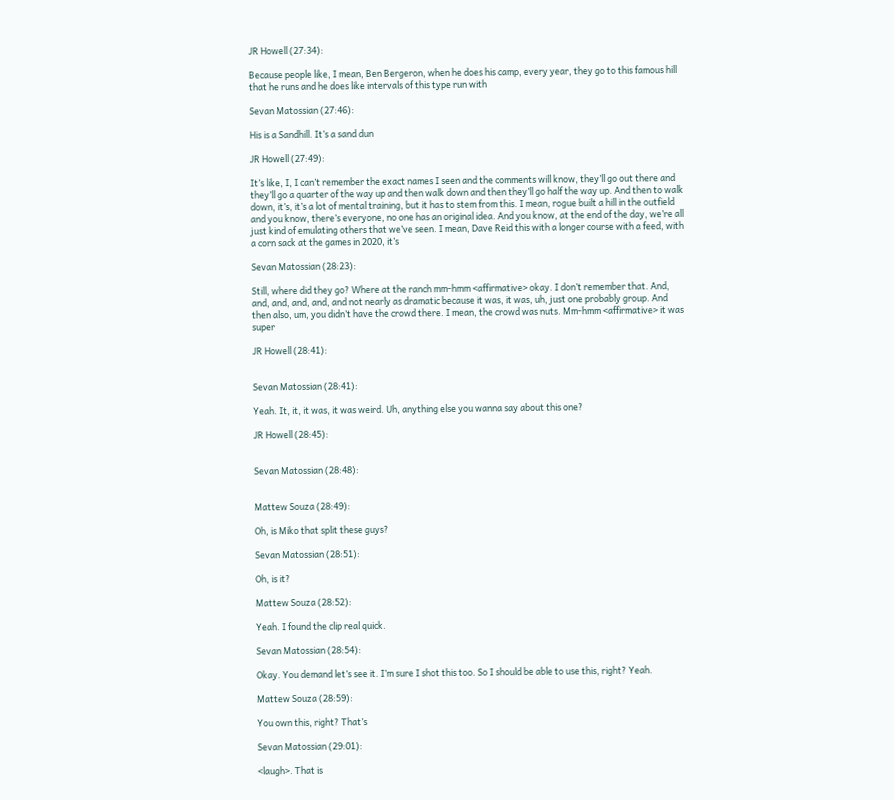JR Howell (27:34):

Because people like, I mean, Ben Bergeron, when he does his camp, every year, they go to this famous hill that he runs and he does like intervals of this type run with

Sevan Matossian (27:46):

His is a Sandhill. It’s a sand dun

JR Howell (27:49):

It’s like, I, I can’t remember the exact names I seen and the comments will know, they’ll go out there and they’ll go a quarter of the way up and then walk down and then they’ll go half the way up. And then to walk down, it’s, it’s a lot of mental training, but it has to stem from this. I mean, rogue built a hill in the outfield and you know, there’s everyone, no one has an original idea. And you know, at the end of the day, we’re all just kind of emulating others that we’ve seen. I mean, Dave Reid this with a longer course with a feed, with a corn sack at the games in 2020, it’s

Sevan Matossian (28:23):

Still, where did they go? Where at the ranch mm-hmm <affirmative> okay. I don’t remember that. And, and, and, and, and, and not nearly as dramatic because it was, it was, uh, just one probably group. And then also, um, you didn’t have the crowd there. I mean, the crowd was nuts. Mm-hmm <affirmative> it was super

JR Howell (28:41):


Sevan Matossian (28:41):

Yeah. It, it, it was, it was weird. Uh, anything else you wanna say about this one?

JR Howell (28:45):


Sevan Matossian (28:48):


Mattew Souza (28:49):

Oh, is Miko that split these guys?

Sevan Matossian (28:51):

Oh, is it?

Mattew Souza (28:52):

Yeah. I found the clip real quick.

Sevan Matossian (28:54):

Okay. You demand let’s see it. I’m sure I shot this too. So I should be able to use this, right? Yeah.

Mattew Souza (28:59):

You own this, right? That’s

Sevan Matossian (29:01):

<laugh>. That is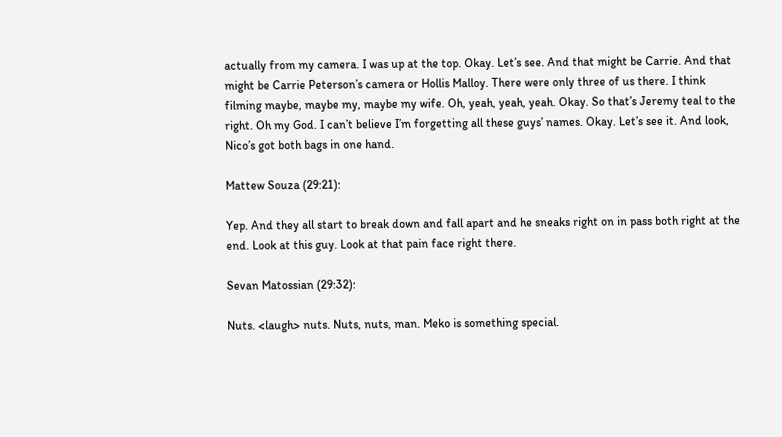actually from my camera. I was up at the top. Okay. Let’s see. And that might be Carrie. And that might be Carrie Peterson’s camera or Hollis Malloy. There were only three of us there. I think filming maybe, maybe my, maybe my wife. Oh, yeah, yeah, yeah. Okay. So that’s Jeremy teal to the right. Oh my God. I can’t believe I’m forgetting all these guys’ names. Okay. Let’s see it. And look, Nico’s got both bags in one hand.

Mattew Souza (29:21):

Yep. And they all start to break down and fall apart and he sneaks right on in pass both right at the end. Look at this guy. Look at that pain face right there.

Sevan Matossian (29:32):

Nuts. <laugh> nuts. Nuts, nuts, man. Meko is something special.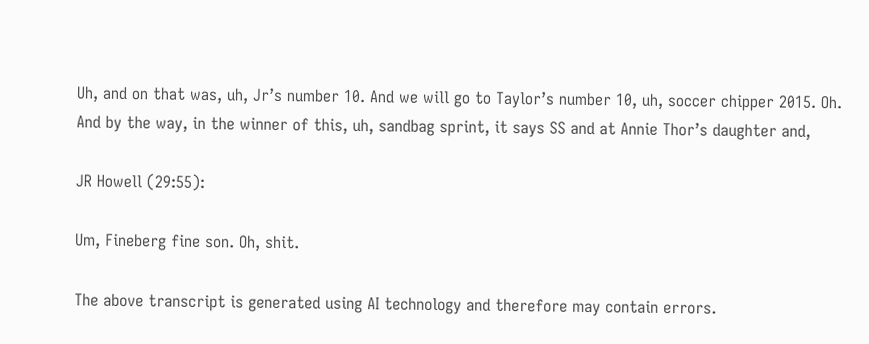Uh, and on that was, uh, Jr’s number 10. And we will go to Taylor’s number 10, uh, soccer chipper 2015. Oh. And by the way, in the winner of this, uh, sandbag sprint, it says SS and at Annie Thor’s daughter and,

JR Howell (29:55):

Um, Fineberg fine son. Oh, shit.

The above transcript is generated using AI technology and therefore may contain errors.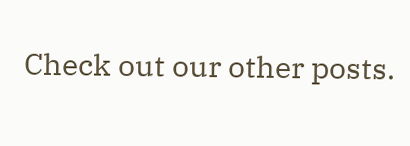Check out our other posts.